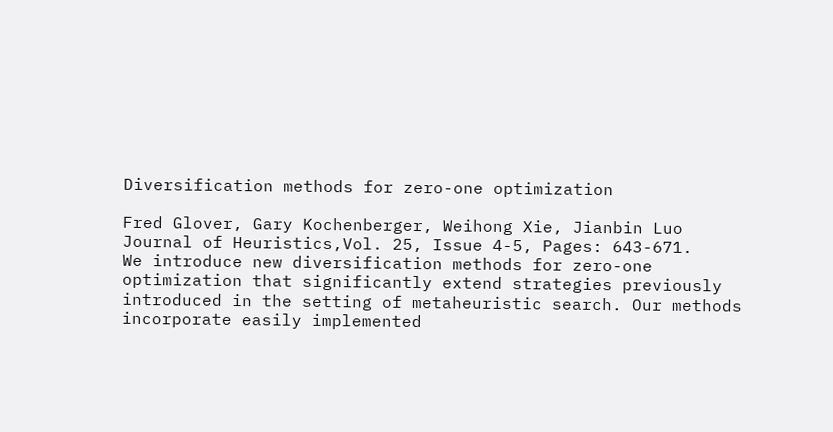Diversification methods for zero-one optimization

Fred Glover, Gary Kochenberger, Weihong Xie, Jianbin Luo
Journal of Heuristics,Vol. 25, Issue 4-5, Pages: 643-671.
We introduce new diversification methods for zero-one optimization that significantly extend strategies previously introduced in the setting of metaheuristic search. Our methods incorporate easily implemented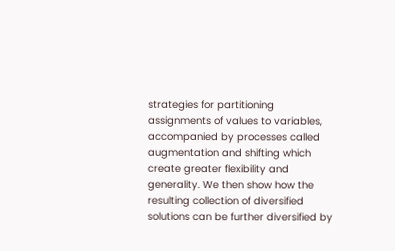strategies for partitioning assignments of values to variables, accompanied by processes called augmentation and shifting which create greater flexibility and generality. We then show how the resulting collection of diversified solutions can be further diversified by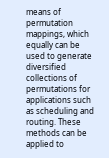means of permutation mappings, which equally can be used to generate diversified collections of permutations for applications such as scheduling and routing. These methods can be applied to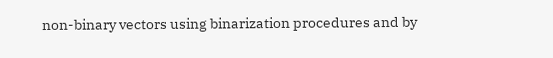non-binary vectors using binarization procedures and by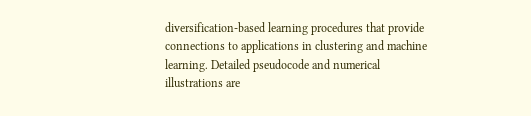diversification-based learning procedures that provide connections to applications in clustering and machine learning. Detailed pseudocode and numerical illustrations are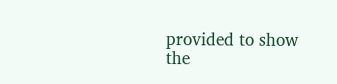provided to show the